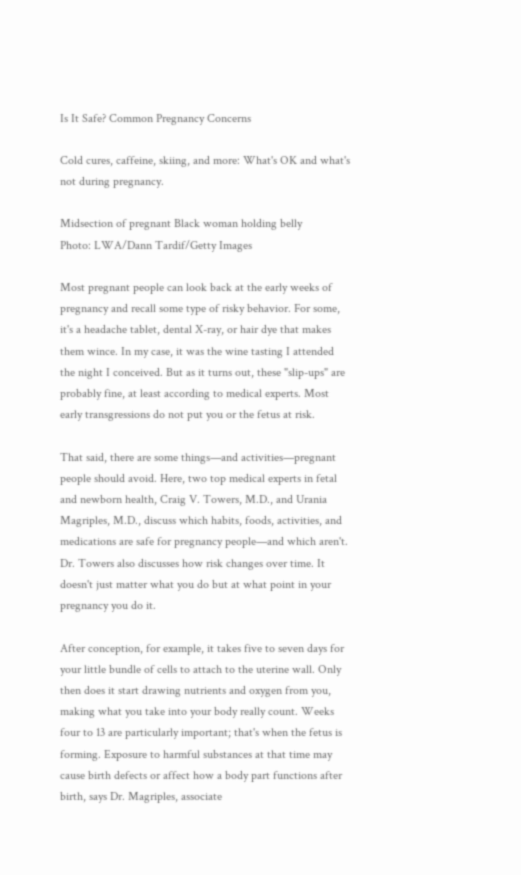Is It Safe? Common Pregnancy Concerns

Cold cures, caffeine, skiing, and more: What's OK and what's not during pregnancy.

Midsection of pregnant Black woman holding belly
Photo: LWA/Dann Tardif/Getty Images

Most pregnant people can look back at the early weeks of pregnancy and recall some type of risky behavior. For some, it's a headache tablet, dental X-ray, or hair dye that makes them wince. In my case, it was the wine tasting I attended the night I conceived. But as it turns out, these "slip-ups" are probably fine, at least according to medical experts. Most early transgressions do not put you or the fetus at risk.

That said, there are some things—and activities—pregnant people should avoid. Here, two top medical experts in fetal and newborn health, Craig V. Towers, M.D., and Urania Magriples, M.D., discuss which habits, foods, activities, and medications are safe for pregnancy people—and which aren't. Dr. Towers also discusses how risk changes over time. It doesn't just matter what you do but at what point in your pregnancy you do it.

After conception, for example, it takes five to seven days for your little bundle of cells to attach to the uterine wall. Only then does it start drawing nutrients and oxygen from you, making what you take into your body really count. Weeks four to 13 are particularly important; that's when the fetus is forming. Exposure to harmful substances at that time may cause birth defects or affect how a body part functions after birth, says Dr. Magriples, associate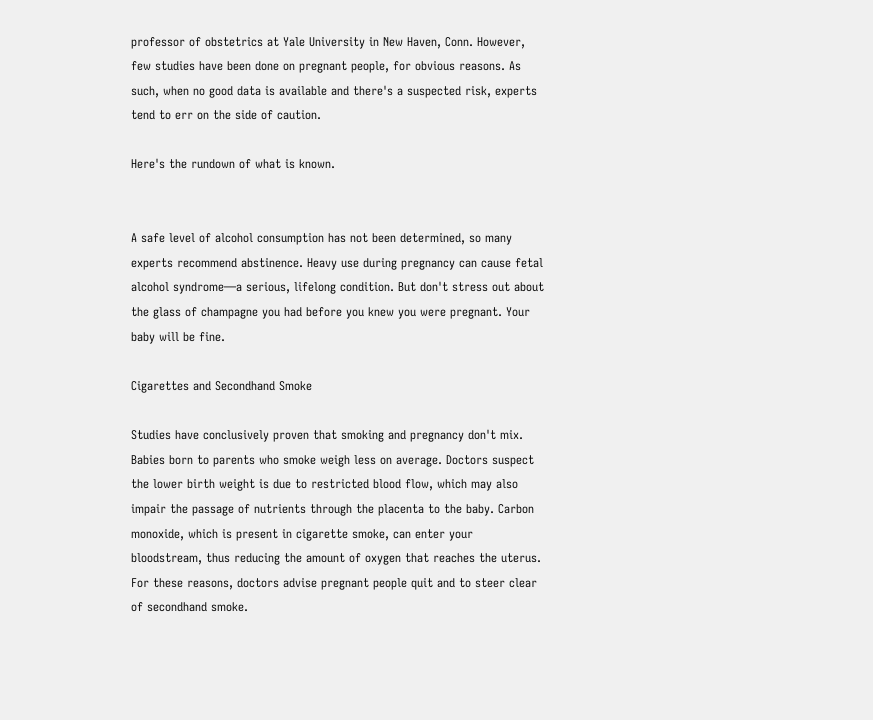professor of obstetrics at Yale University in New Haven, Conn. However, few studies have been done on pregnant people, for obvious reasons. As such, when no good data is available and there's a suspected risk, experts tend to err on the side of caution.

Here's the rundown of what is known.


A safe level of alcohol consumption has not been determined, so many experts recommend abstinence. Heavy use during pregnancy can cause fetal alcohol syndrome—a serious, lifelong condition. But don't stress out about the glass of champagne you had before you knew you were pregnant. Your baby will be fine.

Cigarettes and Secondhand Smoke

Studies have conclusively proven that smoking and pregnancy don't mix. Babies born to parents who smoke weigh less on average. Doctors suspect the lower birth weight is due to restricted blood flow, which may also impair the passage of nutrients through the placenta to the baby. Carbon monoxide, which is present in cigarette smoke, can enter your bloodstream, thus reducing the amount of oxygen that reaches the uterus. For these reasons, doctors advise pregnant people quit and to steer clear of secondhand smoke.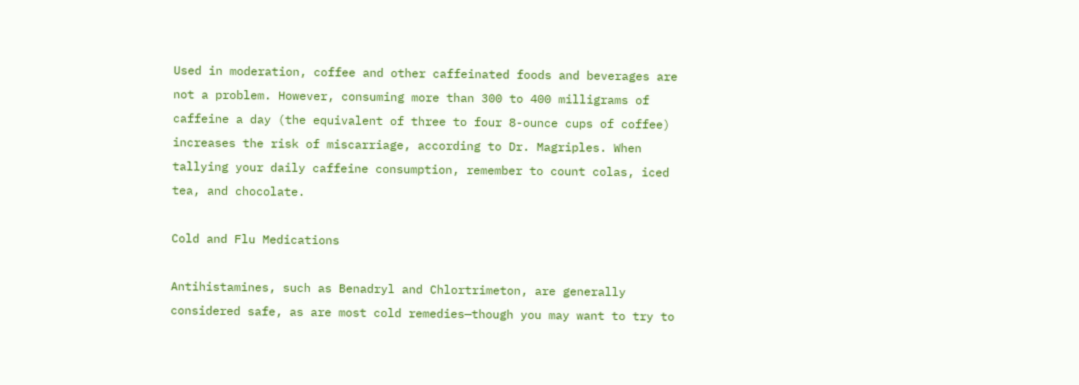Used in moderation, coffee and other caffeinated foods and beverages are not a problem. However, consuming more than 300 to 400 milligrams of caffeine a day (the equivalent of three to four 8-ounce cups of coffee) increases the risk of miscarriage, according to Dr. Magriples. When tallying your daily caffeine consumption, remember to count colas, iced tea, and chocolate.

Cold and Flu Medications

Antihistamines, such as Benadryl and Chlortrimeton, are generally considered safe, as are most cold remedies—though you may want to try to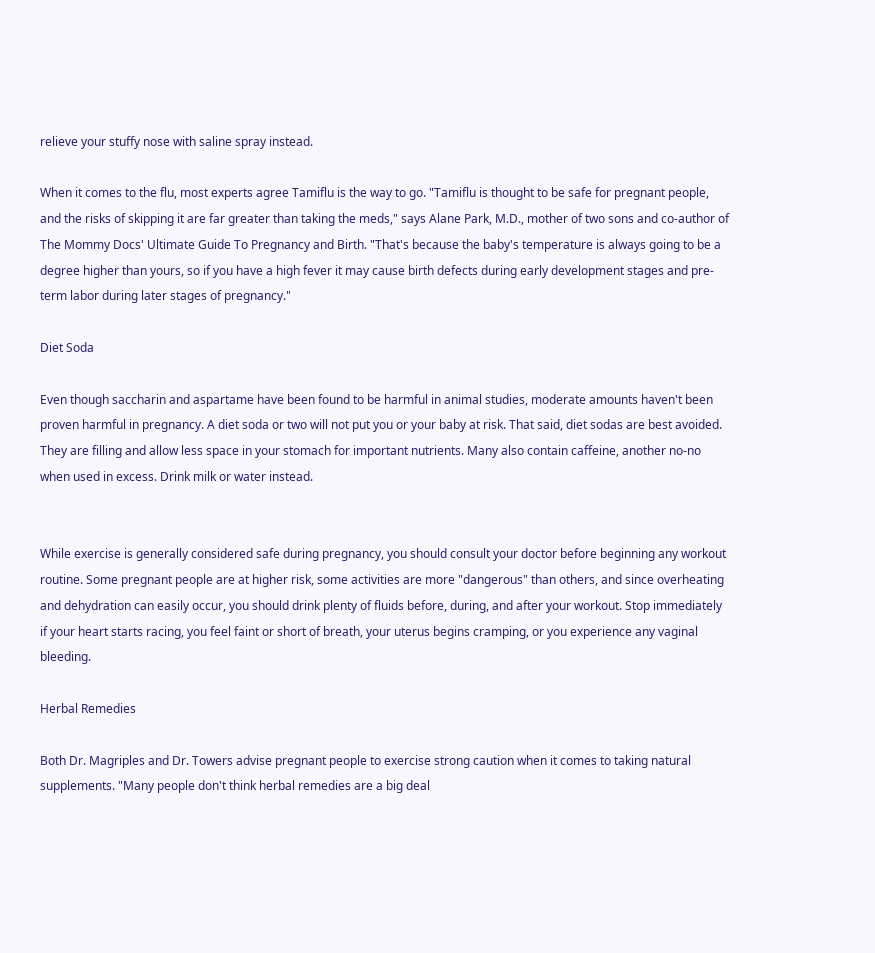relieve your stuffy nose with saline spray instead.

When it comes to the flu, most experts agree Tamiflu is the way to go. "Tamiflu is thought to be safe for pregnant people, and the risks of skipping it are far greater than taking the meds," says Alane Park, M.D., mother of two sons and co-author of The Mommy Docs' Ultimate Guide To Pregnancy and Birth. "That's because the baby's temperature is always going to be a degree higher than yours, so if you have a high fever it may cause birth defects during early development stages and pre-term labor during later stages of pregnancy."

Diet Soda

Even though saccharin and aspartame have been found to be harmful in animal studies, moderate amounts haven't been proven harmful in pregnancy. A diet soda or two will not put you or your baby at risk. That said, diet sodas are best avoided. They are filling and allow less space in your stomach for important nutrients. Many also contain caffeine, another no-no when used in excess. Drink milk or water instead.


While exercise is generally considered safe during pregnancy, you should consult your doctor before beginning any workout routine. Some pregnant people are at higher risk, some activities are more "dangerous" than others, and since overheating and dehydration can easily occur, you should drink plenty of fluids before, during, and after your workout. Stop immediately if your heart starts racing, you feel faint or short of breath, your uterus begins cramping, or you experience any vaginal bleeding.

Herbal Remedies

Both Dr. Magriples and Dr. Towers advise pregnant people to exercise strong caution when it comes to taking natural supplements. "Many people don't think herbal remedies are a big deal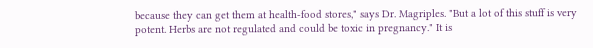because they can get them at health-food stores," says Dr. Magriples. "But a lot of this stuff is very potent. Herbs are not regulated and could be toxic in pregnancy." It is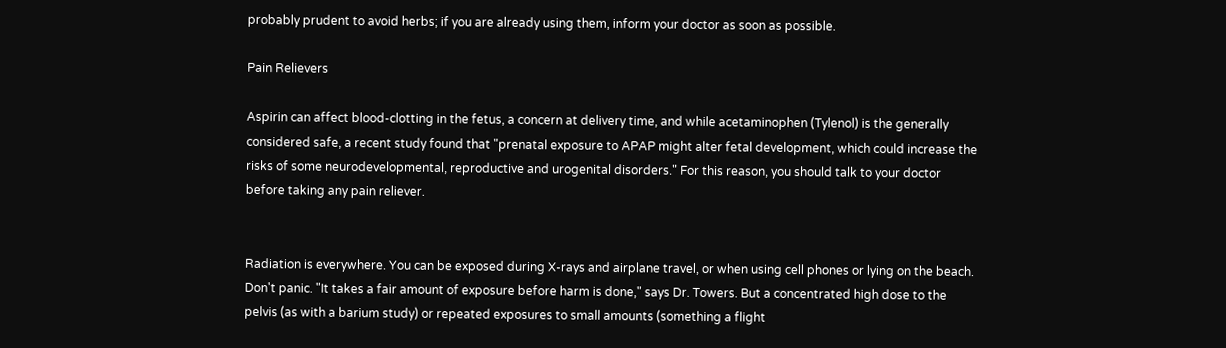probably prudent to avoid herbs; if you are already using them, inform your doctor as soon as possible.

Pain Relievers

Aspirin can affect blood-clotting in the fetus, a concern at delivery time, and while acetaminophen (Tylenol) is the generally considered safe, a recent study found that "prenatal exposure to APAP might alter fetal development, which could increase the risks of some neurodevelopmental, reproductive and urogenital disorders." For this reason, you should talk to your doctor before taking any pain reliever.


Radiation is everywhere. You can be exposed during X-rays and airplane travel, or when using cell phones or lying on the beach. Don't panic. "It takes a fair amount of exposure before harm is done," says Dr. Towers. But a concentrated high dose to the pelvis (as with a barium study) or repeated exposures to small amounts (something a flight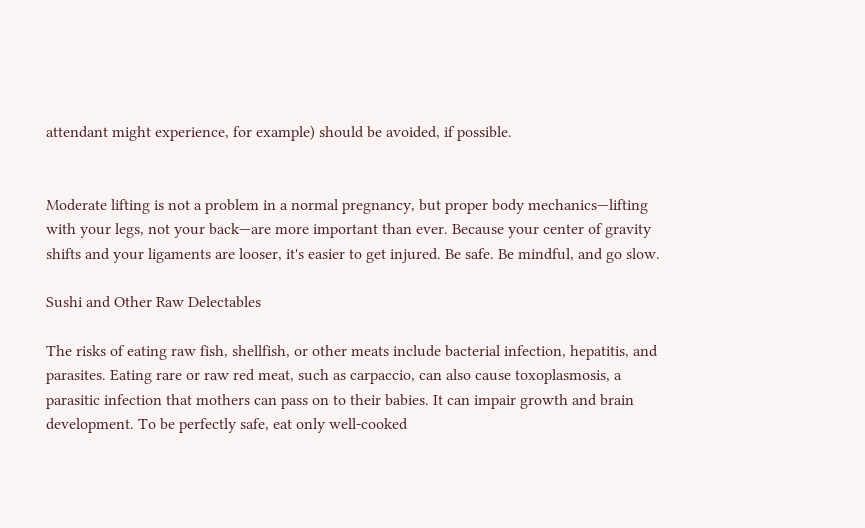attendant might experience, for example) should be avoided, if possible.


Moderate lifting is not a problem in a normal pregnancy, but proper body mechanics—lifting with your legs, not your back—are more important than ever. Because your center of gravity shifts and your ligaments are looser, it's easier to get injured. Be safe. Be mindful, and go slow.

Sushi and Other Raw Delectables

The risks of eating raw fish, shellfish, or other meats include bacterial infection, hepatitis, and parasites. Eating rare or raw red meat, such as carpaccio, can also cause toxoplasmosis, a parasitic infection that mothers can pass on to their babies. It can impair growth and brain development. To be perfectly safe, eat only well-cooked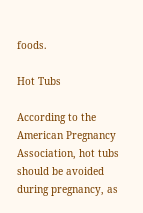foods.

Hot Tubs

According to the American Pregnancy Association, hot tubs should be avoided during pregnancy, as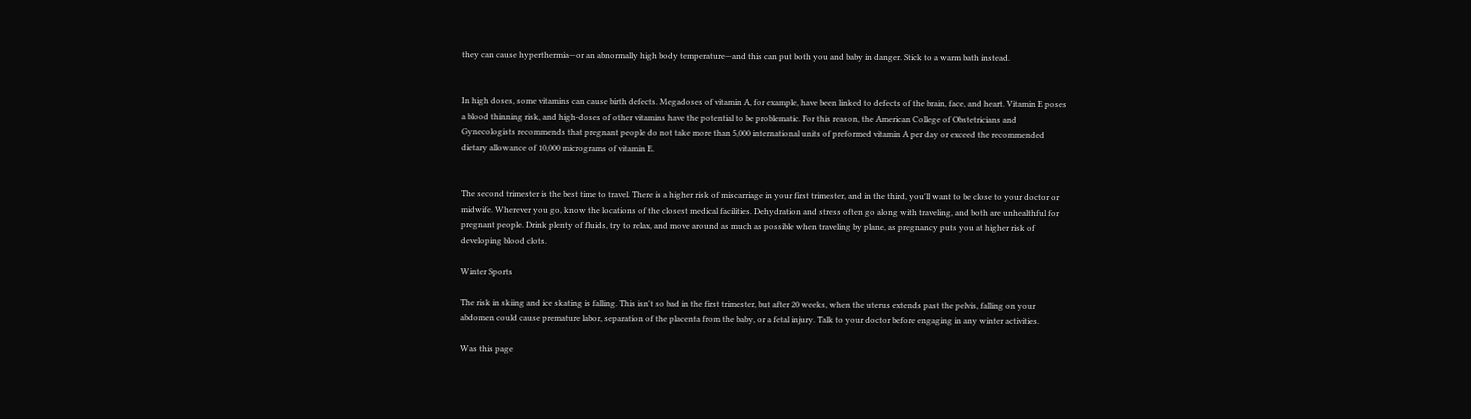they can cause hyperthermia—or an abnormally high body temperature—and this can put both you and baby in danger. Stick to a warm bath instead.


In high doses, some vitamins can cause birth defects. Megadoses of vitamin A, for example, have been linked to defects of the brain, face, and heart. Vitamin E poses a blood thinning risk, and high-doses of other vitamins have the potential to be problematic. For this reason, the American College of Obstetricians and Gynecologists recommends that pregnant people do not take more than 5,000 international units of preformed vitamin A per day or exceed the recommended dietary allowance of 10,000 micrograms of vitamin E.


The second trimester is the best time to travel. There is a higher risk of miscarriage in your first trimester, and in the third, you'll want to be close to your doctor or midwife. Wherever you go, know the locations of the closest medical facilities. Dehydration and stress often go along with traveling, and both are unhealthful for pregnant people. Drink plenty of fluids, try to relax, and move around as much as possible when traveling by plane, as pregnancy puts you at higher risk of developing blood clots.

Winter Sports

The risk in skiing and ice skating is falling. This isn't so bad in the first trimester, but after 20 weeks, when the uterus extends past the pelvis, falling on your abdomen could cause premature labor, separation of the placenta from the baby, or a fetal injury. Talk to your doctor before engaging in any winter activities.

Was this page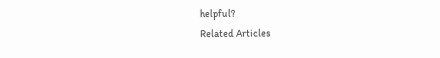helpful?
Related Articles